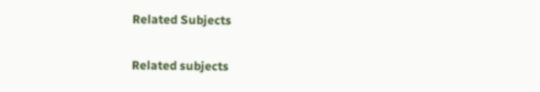Related Subjects

Related subjects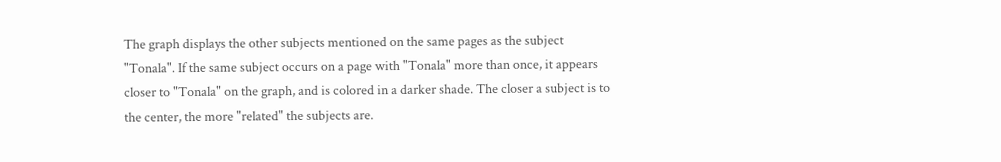The graph displays the other subjects mentioned on the same pages as the subject "Tonala". If the same subject occurs on a page with "Tonala" more than once, it appears closer to "Tonala" on the graph, and is colored in a darker shade. The closer a subject is to the center, the more "related" the subjects are.